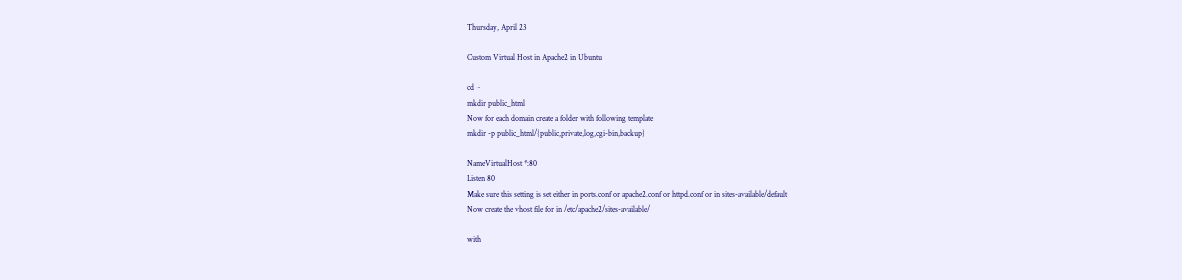Thursday, April 23

Custom Virtual Host in Apache2 in Ubuntu

cd ~
mkdir public_html
Now for each domain create a folder with following template
mkdir -p public_html/{public,private,log,cgi-bin,backup}

NameVirtualHost *:80
Listen 80
Make sure this setting is set either in ports.conf or apache2.conf or httpd.conf or in sites-available/default
Now create the vhost file for in /etc/apache2/sites-available/

with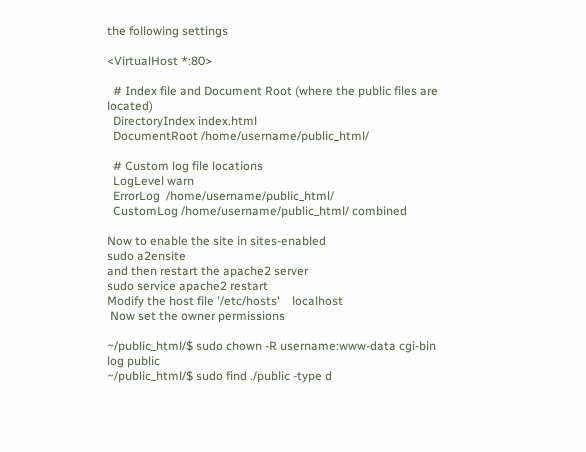the following settings

<VirtualHost *:80>

  # Index file and Document Root (where the public files are located)
  DirectoryIndex index.html
  DocumentRoot /home/username/public_html/

  # Custom log file locations
  LogLevel warn
  ErrorLog  /home/username/public_html/
  CustomLog /home/username/public_html/ combined

Now to enable the site in sites-enabled
sudo a2ensite
and then restart the apache2 server
sudo service apache2 restart
Modify the host file '/etc/hosts'    localhost
 Now set the owner permissions

~/public_html/$ sudo chown -R username:www-data cgi-bin log public
~/public_html/$ sudo find ./public -type d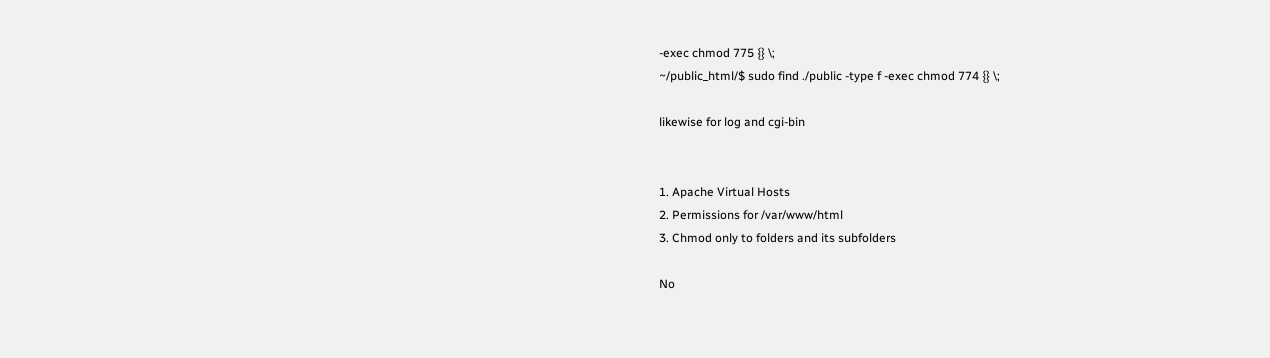-exec chmod 775 {} \;
~/public_html/$ sudo find ./public -type f -exec chmod 774 {} \;

likewise for log and cgi-bin


1. Apache Virtual Hosts
2. Permissions for /var/www/html
3. Chmod only to folders and its subfolders

No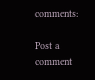comments:

Post a comment